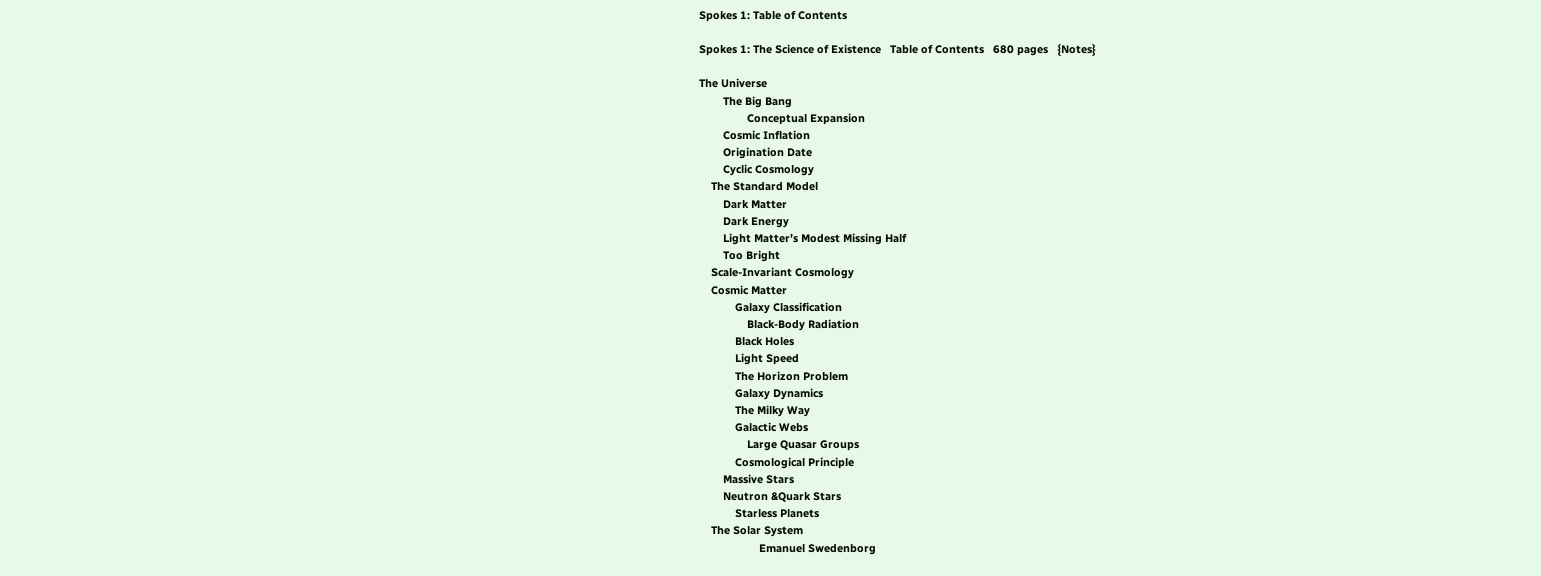Spokes 1: Table of Contents

Spokes 1: The Science of Existence   Table of Contents   680 pages   {Notes}

The Universe
        The Big Bang
                Conceptual Expansion
        Cosmic Inflation
        Origination Date
        Cyclic Cosmology
    The Standard Model
        Dark Matter
        Dark Energy
        Light Matter’s Modest Missing Half
        Too Bright
    Scale-Invariant Cosmology
    Cosmic Matter
            Galaxy Classification
                Black-Body Radiation
            Black Holes
            Light Speed
            The Horizon Problem
            Galaxy Dynamics
            The Milky Way
            Galactic Webs
                Large Quasar Groups
            Cosmological Principle
        Massive Stars
        Neutron &Quark Stars
            Starless Planets
    The Solar System
                    Emanuel Swedenborg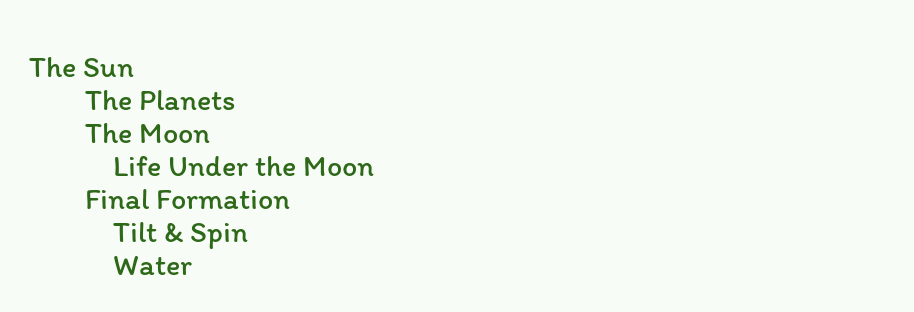The Sun
        The Planets
        The Moon
            Life Under the Moon
        Final Formation
            Tilt & Spin
            Water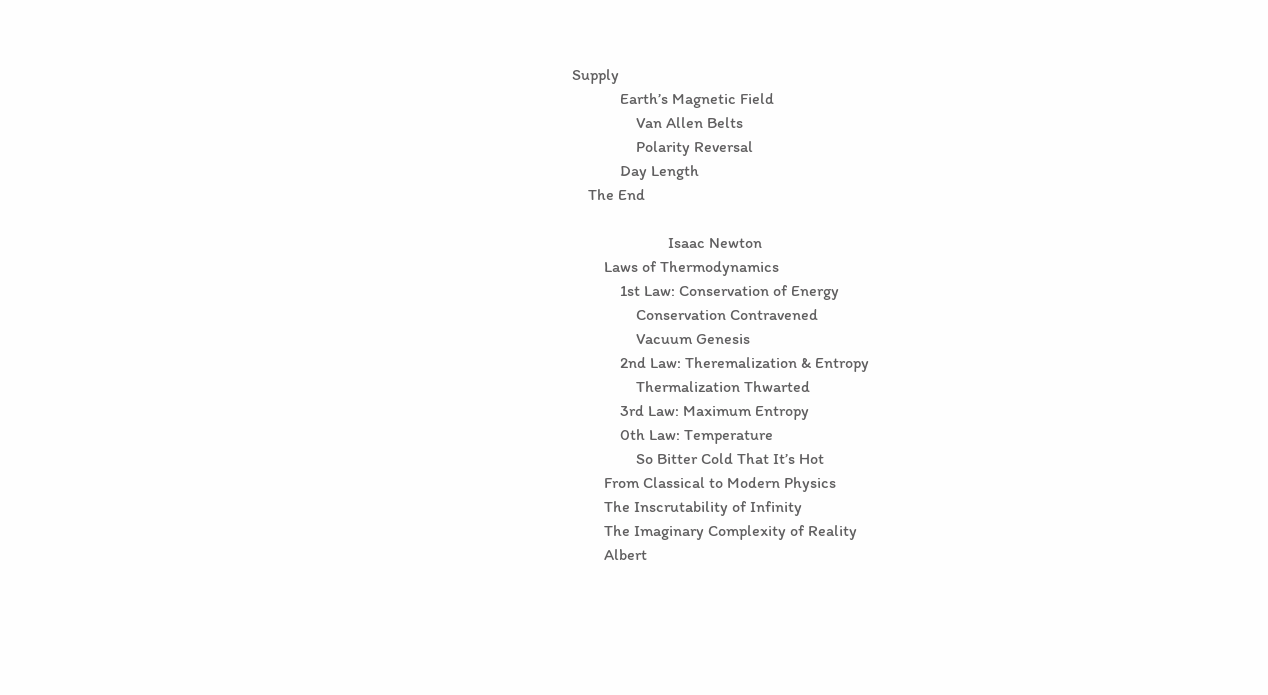Supply
            Earth’s Magnetic Field
                Van Allen Belts
                Polarity Reversal
            Day Length
    The End

                        Isaac Newton
        Laws of Thermodynamics
            1st Law: Conservation of Energy
                Conservation Contravened
                Vacuum Genesis
            2nd Law: Theremalization & Entropy
                Thermalization Thwarted
            3rd Law: Maximum Entropy
            0th Law: Temperature
                So Bitter Cold That It’s Hot
        From Classical to Modern Physics
        The Inscrutability of Infinity
        The Imaginary Complexity of Reality
        Albert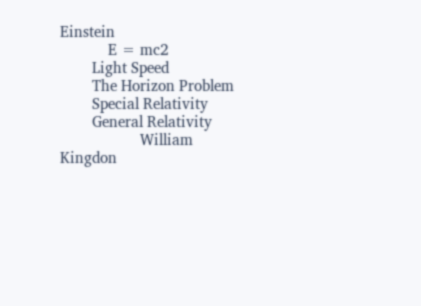Einstein
            E = mc2
        Light Speed
        The Horizon Problem
        Special Relativity
        General Relativity
                    William Kingdon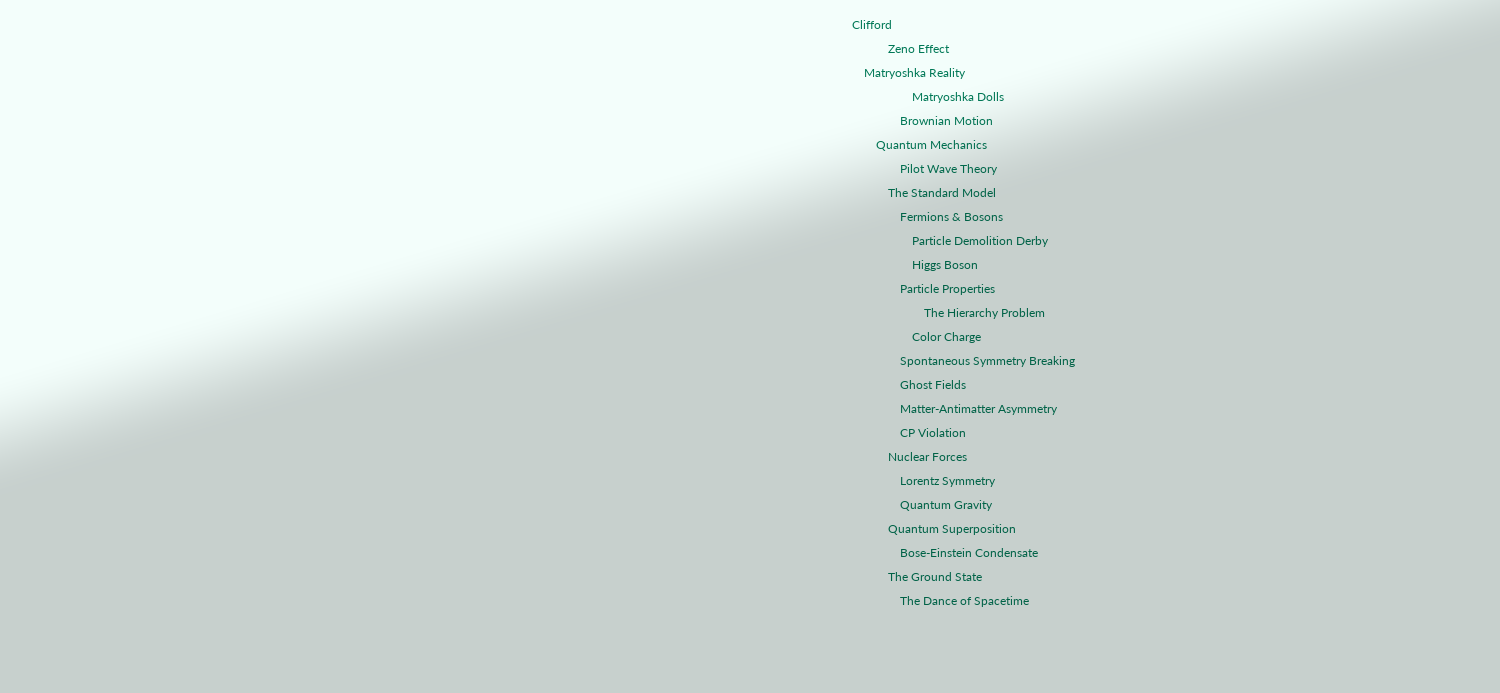Clifford
            Zeno Effect
    Matryoshka Reality
                    Matryoshka Dolls
                Brownian Motion
        Quantum Mechanics
                Pilot Wave Theory
            The Standard Model
                Fermions & Bosons
                    Particle Demolition Derby
                    Higgs Boson
                Particle Properties
                        The Hierarchy Problem
                    Color Charge
                Spontaneous Symmetry Breaking
                Ghost Fields
                Matter-Antimatter Asymmetry
                CP Violation
            Nuclear Forces
                Lorentz Symmetry
                Quantum Gravity
            Quantum Superposition
                Bose-Einstein Condensate
            The Ground State
                The Dance of Spacetime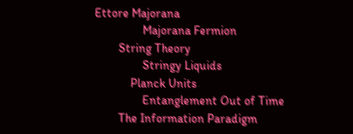Ettore Majorana
                Majorana Fermion
        String Theory
                Stringy Liquids
            Planck Units
                Entanglement Out of Time
        The Information Paradigm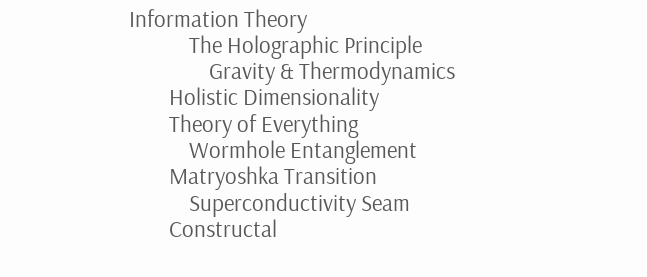Information Theory
            The Holographic Principle
                Gravity & Thermodynamics
        Holistic Dimensionality
        Theory of Everything
            Wormhole Entanglement
        Matryoshka Transition
            Superconductivity Seam
        Constructal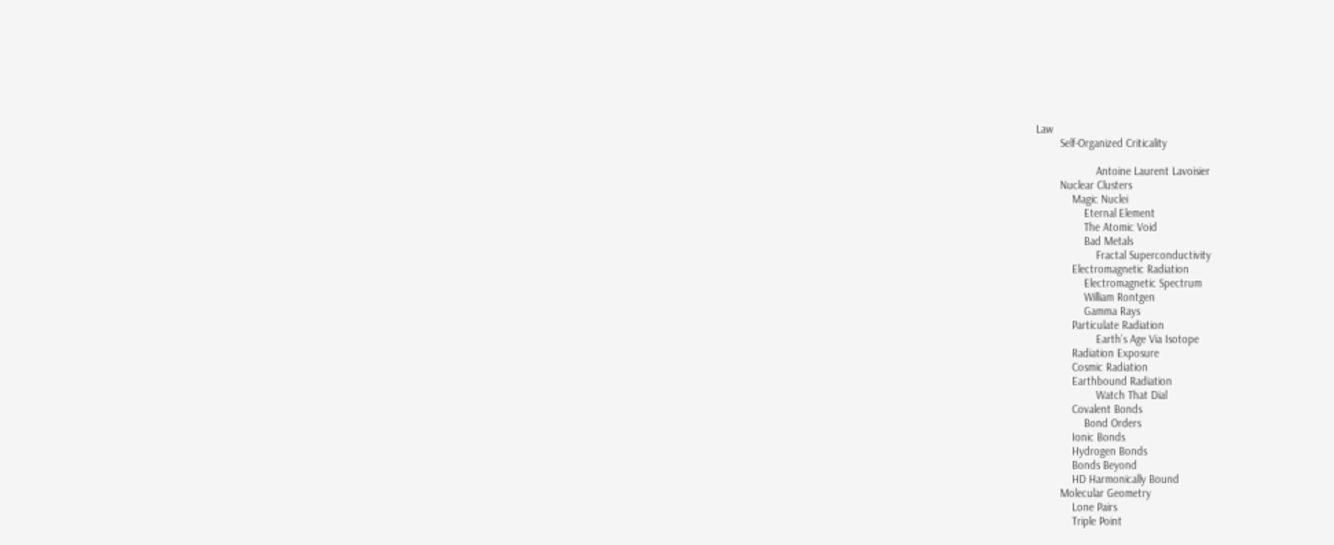Law
        Self-Organized Criticality

                    Antoine Laurent Lavoisier
        Nuclear Clusters
            Magic Nuclei
                Eternal Element
                The Atomic Void
                Bad Metals
                    Fractal Superconductivity
            Electromagnetic Radiation
                Electromagnetic Spectrum
                William Rontgen
                Gamma Rays
            Particulate Radiation
                    Earth’s Age Via Isotope
            Radiation Exposure
            Cosmic Radiation
            Earthbound Radiation
                    Watch That Dial
            Covalent Bonds
                Bond Orders
            Ionic Bonds
            Hydrogen Bonds
            Bonds Beyond
            HD Harmonically Bound
        Molecular Geometry
            Lone Pairs
            Triple Point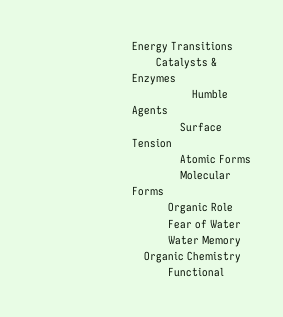Energy Transitions
        Catalysts & Enzymes
                    Humble Agents
                Surface Tension
                Atomic Forms
                Molecular Forms
            Organic Role
            Fear of Water
            Water Memory
    Organic Chemistry
            Functional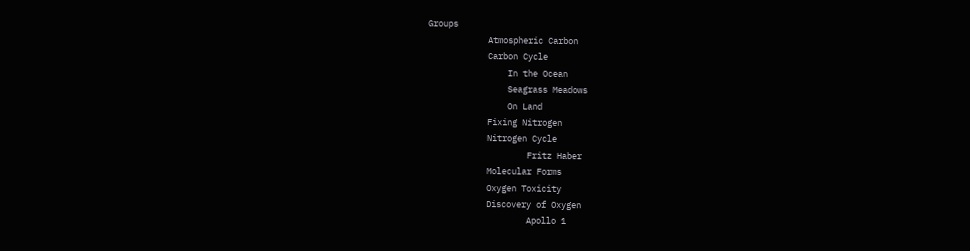Groups
            Atmospheric Carbon
            Carbon Cycle
                In the Ocean
                Seagrass Meadows
                On Land
            Fixing Nitrogen
            Nitrogen Cycle
                    Fritz Haber
            Molecular Forms
            Oxygen Toxicity
            Discovery of Oxygen
                    Apollo 1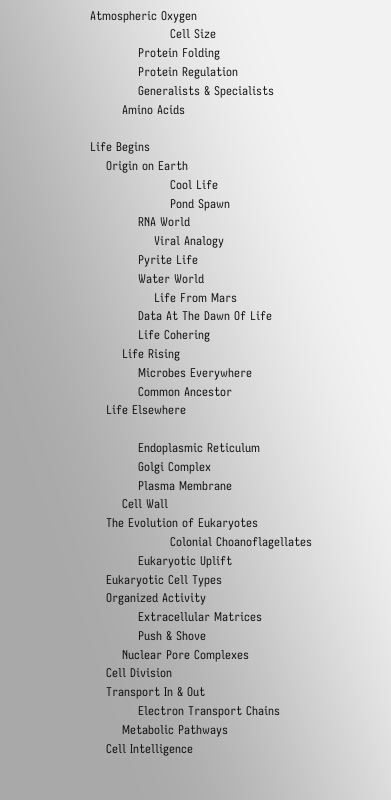Atmospheric Oxygen
                    Cell Size
            Protein Folding
            Protein Regulation
            Generalists & Specialists
        Amino Acids

Life Begins
    Origin on Earth
                    Cool Life
                    Pond Spawn
            RNA World
                Viral Analogy
            Pyrite Life
            Water World
                Life From Mars
            Data At The Dawn Of Life
            Life Cohering
        Life Rising
            Microbes Everywhere
            Common Ancestor
    Life Elsewhere

            Endoplasmic Reticulum
            Golgi Complex
            Plasma Membrane
        Cell Wall
    The Evolution of Eukaryotes
                    Colonial Choanoflagellates
            Eukaryotic Uplift
    Eukaryotic Cell Types
    Organized Activity
            Extracellular Matrices
            Push & Shove
        Nuclear Pore Complexes
    Cell Division
    Transport In & Out
            Electron Transport Chains
        Metabolic Pathways
    Cell Intelligence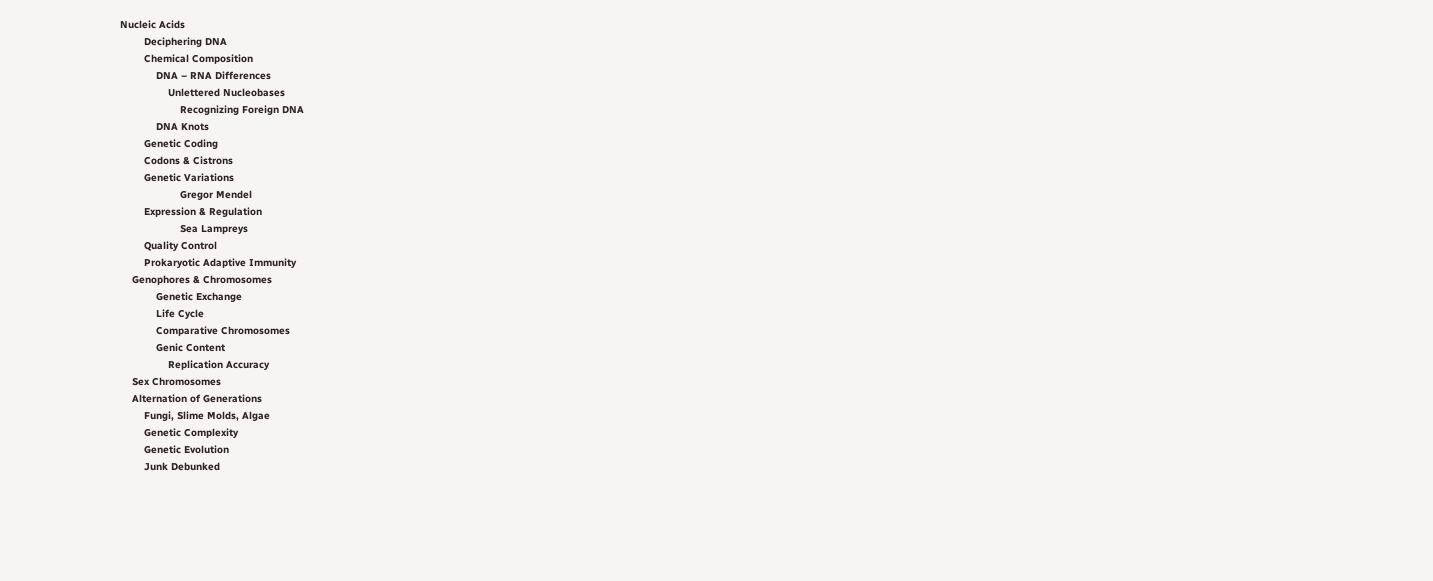Nucleic Acids
        Deciphering DNA
        Chemical Composition
            DNA – RNA Differences
                Unlettered Nucleobases
                    Recognizing Foreign DNA
            DNA Knots
        Genetic Coding
        Codons & Cistrons
        Genetic Variations
                    Gregor Mendel
        Expression & Regulation
                    Sea Lampreys
        Quality Control
        Prokaryotic Adaptive Immunity
    Genophores & Chromosomes
            Genetic Exchange
            Life Cycle
            Comparative Chromosomes
            Genic Content
                Replication Accuracy
    Sex Chromosomes
    Alternation of Generations
        Fungi, Slime Molds, Algae
        Genetic Complexity
        Genetic Evolution
        Junk Debunked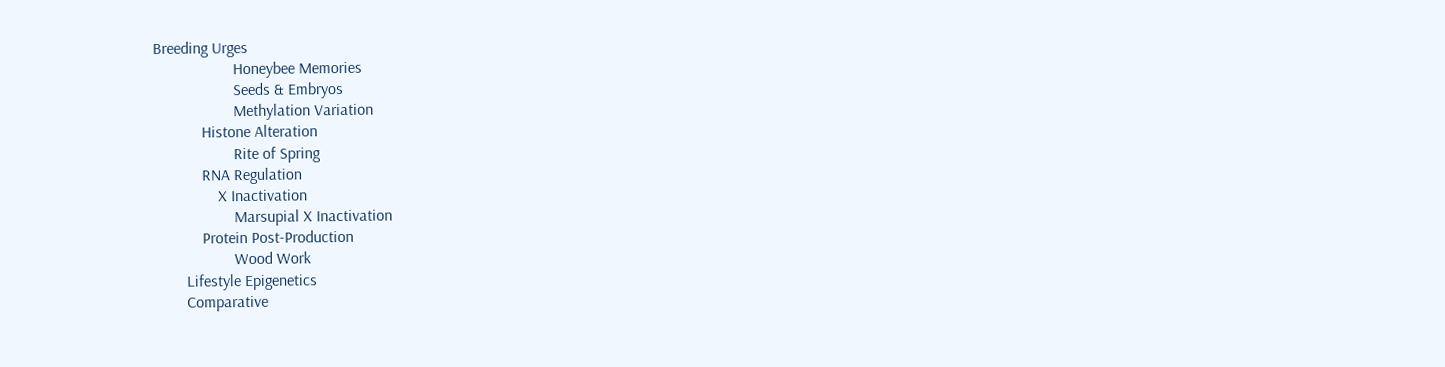Breeding Urges
                    Honeybee Memories
                    Seeds & Embryos
                    Methylation Variation
            Histone Alteration
                    Rite of Spring
            RNA Regulation
                X Inactivation
                    Marsupial X Inactivation
            Protein Post-Production
                    Wood Work
        Lifestyle Epigenetics
        Comparative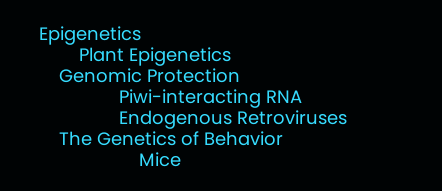Epigenetics
        Plant Epigenetics
    Genomic Protection
                Piwi-interacting RNA
                Endogenous Retroviruses
    The Genetics of Behavior
                    Mice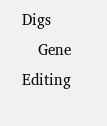Digs
    Gene Editing